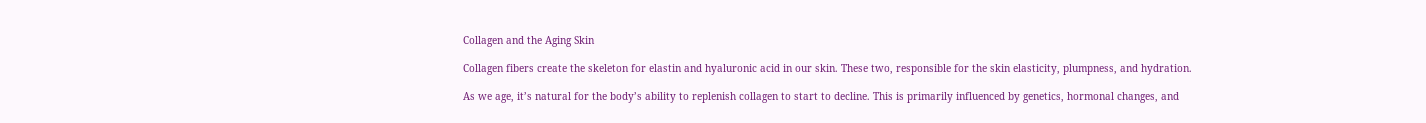Collagen and the Aging Skin

Collagen fibers create the skeleton for elastin and hyaluronic acid in our skin. These two, responsible for the skin elasticity, plumpness, and hydration.

As we age, it’s natural for the body’s ability to replenish collagen to start to decline. This is primarily influenced by genetics, hormonal changes, and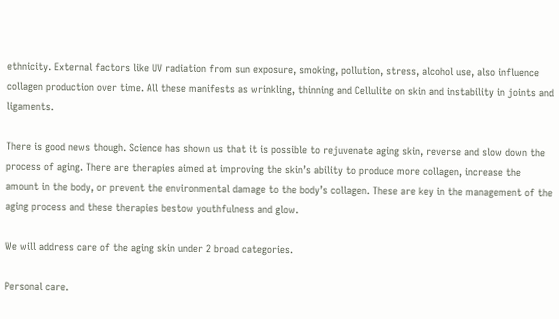ethnicity. External factors like UV radiation from sun exposure, smoking, pollution, stress, alcohol use, also influence collagen production over time. All these manifests as wrinkling, thinning and Cellulite on skin and instability in joints and ligaments.

There is good news though. Science has shown us that it is possible to rejuvenate aging skin, reverse and slow down the process of aging. There are therapies aimed at improving the skin’s ability to produce more collagen, increase the amount in the body, or prevent the environmental damage to the body’s collagen. These are key in the management of the aging process and these therapies bestow youthfulness and glow.

We will address care of the aging skin under 2 broad categories.

Personal care.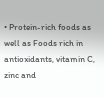• Protein-rich foods as well as Foods rich in antioxidants, vitamin C, zinc and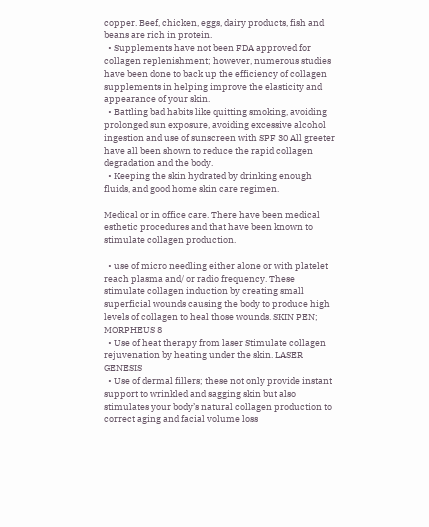copper. Beef, chicken, eggs, dairy products, fish and beans are rich in protein.
  • Supplements have not been FDA approved for collagen replenishment; however, numerous studies have been done to back up the efficiency of collagen supplements in helping improve the elasticity and appearance of your skin.
  • Battling bad habits like quitting smoking, avoiding prolonged sun exposure, avoiding excessive alcohol ingestion and use of sunscreen with SPF 30 All greeter have all been shown to reduce the rapid collagen degradation and the body.
  • Keeping the skin hydrated by drinking enough fluids, and good home skin care regimen.

Medical or in office care. There have been medical esthetic procedures and that have been known to stimulate collagen production.

  • use of micro needling either alone or with platelet reach plasma and/ or radio frequency. These stimulate collagen induction by creating small superficial wounds causing the body to produce high levels of collagen to heal those wounds. SKIN PEN; MORPHEUS 8
  • Use of heat therapy from laser Stimulate collagen rejuvenation by heating under the skin. LASER GENESIS
  • Use of dermal fillers; these not only provide instant support to wrinkled and sagging skin but also stimulates your body’s natural collagen production to correct aging and facial volume loss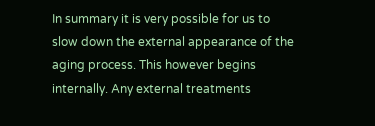In summary it is very possible for us to slow down the external appearance of the aging process. This however begins internally. Any external treatments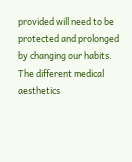provided will need to be protected and prolonged by changing our habits. The different medical aesthetics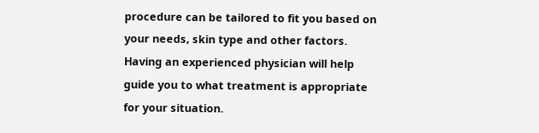procedure can be tailored to fit you based on your needs, skin type and other factors. Having an experienced physician will help guide you to what treatment is appropriate for your situation.